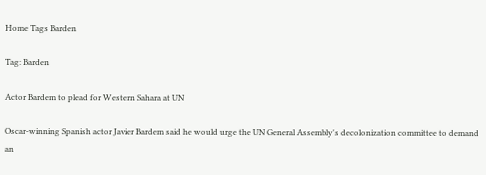Home Tags Barden

Tag: Barden

Actor Bardem to plead for Western Sahara at UN

Oscar-winning Spanish actor Javier Bardem said he would urge the UN General Assembly's decolonization committee to demand an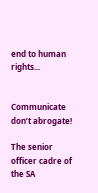end to human rights...


Communicate don’t abrogate!

The senior officer cadre of the SA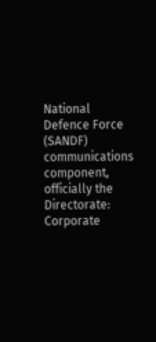National Defence Force (SANDF) communications component, officially the Directorate: Corporate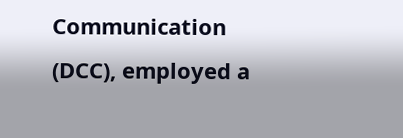Communication (DCC), employed a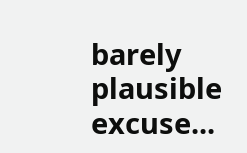barely plausible excuse...